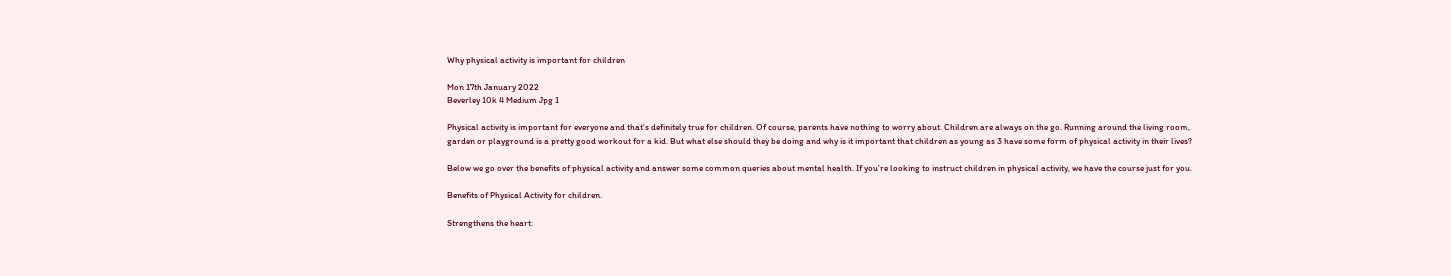Why physical activity is important for children

Mon 17th January 2022
Beverley 10k 4 Medium Jpg 1

Physical activity is important for everyone and that’s definitely true for children. Of course, parents have nothing to worry about. Children are always on the go. Running around the living room, garden or playground is a pretty good workout for a kid. But what else should they be doing and why is it important that children as young as 3 have some form of physical activity in their lives?

Below we go over the benefits of physical activity and answer some common queries about mental health. If you’re looking to instruct children in physical activity, we have the course just for you.

Benefits of Physical Activity for children.

Strengthens the heart: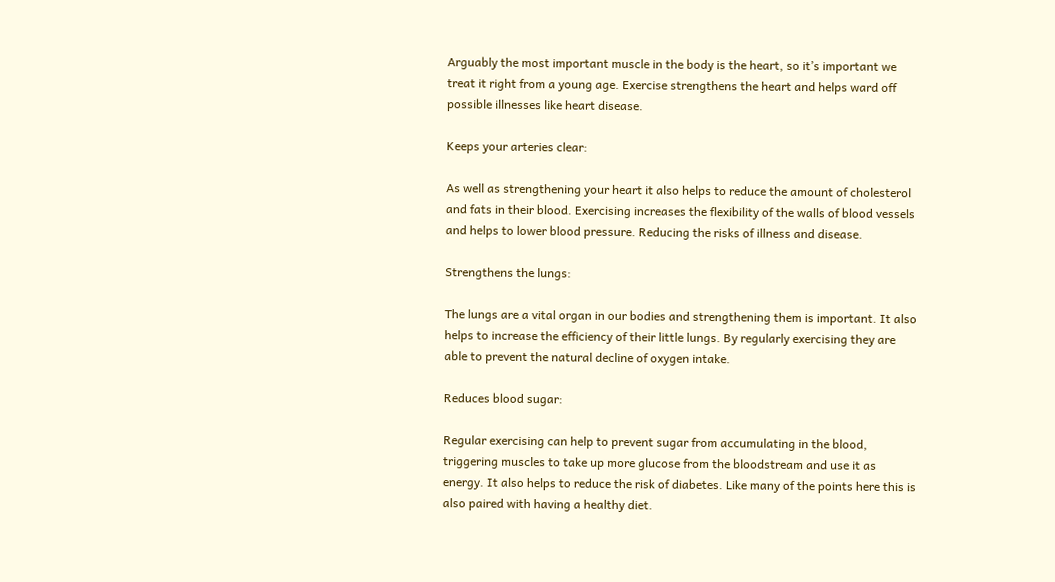Arguably the most important muscle in the body is the heart, so it’s important we treat it right from a young age. Exercise strengthens the heart and helps ward off possible illnesses like heart disease.

Keeps your arteries clear:

As well as strengthening your heart it also helps to reduce the amount of cholesterol and fats in their blood. Exercising increases the flexibility of the walls of blood vessels and helps to lower blood pressure. Reducing the risks of illness and disease.

Strengthens the lungs:

The lungs are a vital organ in our bodies and strengthening them is important. It also helps to increase the efficiency of their little lungs. By regularly exercising they are able to prevent the natural decline of oxygen intake.

Reduces blood sugar:

Regular exercising can help to prevent sugar from accumulating in the blood, triggering muscles to take up more glucose from the bloodstream and use it as energy. It also helps to reduce the risk of diabetes. Like many of the points here this is also paired with having a healthy diet.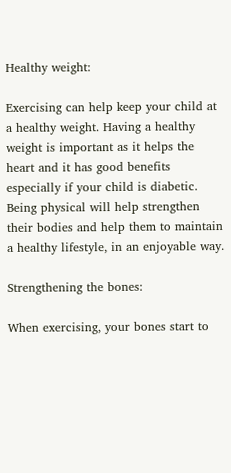Healthy weight:

Exercising can help keep your child at a healthy weight. Having a healthy weight is important as it helps the heart and it has good benefits especially if your child is diabetic. Being physical will help strengthen their bodies and help them to maintain a healthy lifestyle, in an enjoyable way.

Strengthening the bones:

When exercising, your bones start to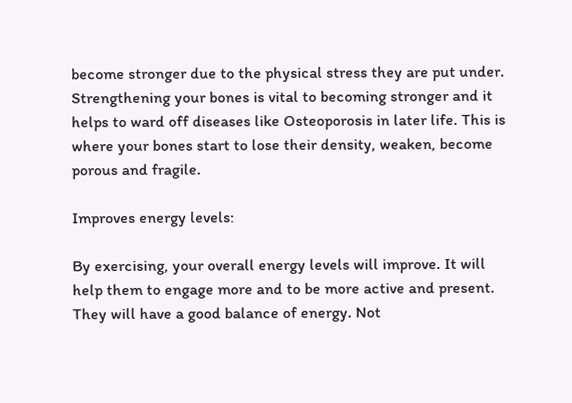become stronger due to the physical stress they are put under. Strengthening your bones is vital to becoming stronger and it helps to ward off diseases like Osteoporosis in later life. This is where your bones start to lose their density, weaken, become porous and fragile.

Improves energy levels:

By exercising, your overall energy levels will improve. It will help them to engage more and to be more active and present. They will have a good balance of energy. Not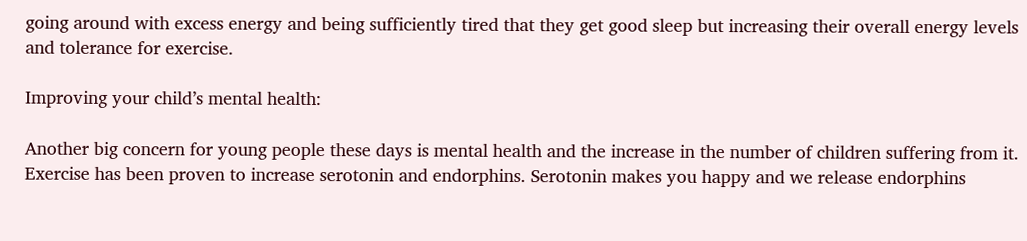going around with excess energy and being sufficiently tired that they get good sleep but increasing their overall energy levels and tolerance for exercise.

Improving your child’s mental health:

Another big concern for young people these days is mental health and the increase in the number of children suffering from it. Exercise has been proven to increase serotonin and endorphins. Serotonin makes you happy and we release endorphins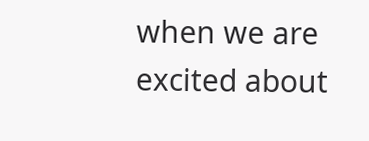when we are excited about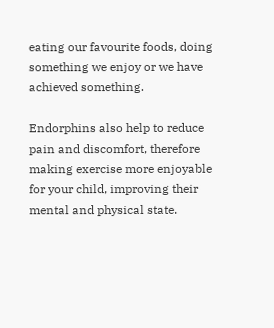eating our favourite foods, doing something we enjoy or we have achieved something.

Endorphins also help to reduce pain and discomfort, therefore making exercise more enjoyable for your child, improving their mental and physical state.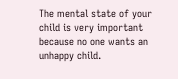The mental state of your child is very important because no one wants an unhappy child.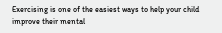Exercising is one of the easiest ways to help your child improve their mental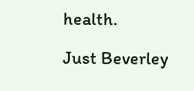health.

Just Beverley